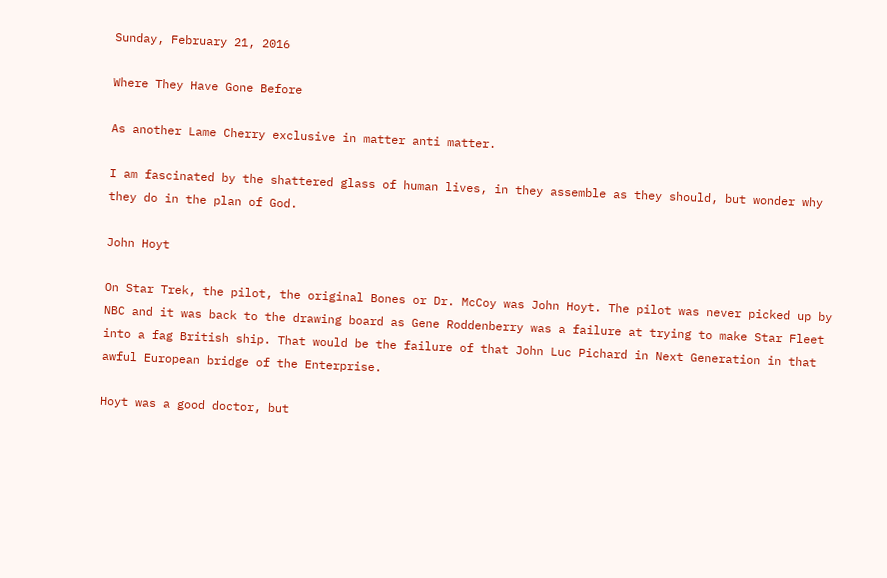Sunday, February 21, 2016

Where They Have Gone Before

As another Lame Cherry exclusive in matter anti matter.

I am fascinated by the shattered glass of human lives, in they assemble as they should, but wonder why they do in the plan of God.

John Hoyt

On Star Trek, the pilot, the original Bones or Dr. McCoy was John Hoyt. The pilot was never picked up by NBC and it was back to the drawing board as Gene Roddenberry was a failure at trying to make Star Fleet into a fag British ship. That would be the failure of that John Luc Pichard in Next Generation in that awful European bridge of the Enterprise.

Hoyt was a good doctor, but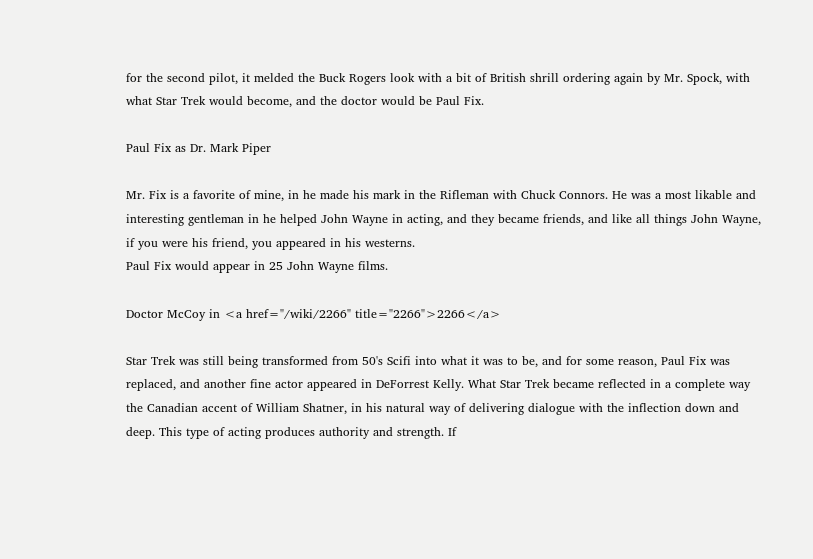for the second pilot, it melded the Buck Rogers look with a bit of British shrill ordering again by Mr. Spock, with what Star Trek would become, and the doctor would be Paul Fix.

Paul Fix as Dr. Mark Piper

Mr. Fix is a favorite of mine, in he made his mark in the Rifleman with Chuck Connors. He was a most likable and interesting gentleman in he helped John Wayne in acting, and they became friends, and like all things John Wayne, if you were his friend, you appeared in his westerns.
Paul Fix would appear in 25 John Wayne films.

Doctor McCoy in <a href="/wiki/2266" title="2266">2266</a>

Star Trek was still being transformed from 50's Scifi into what it was to be, and for some reason, Paul Fix was replaced, and another fine actor appeared in DeForrest Kelly. What Star Trek became reflected in a complete way the Canadian accent of William Shatner, in his natural way of delivering dialogue with the inflection down and deep. This type of acting produces authority and strength. If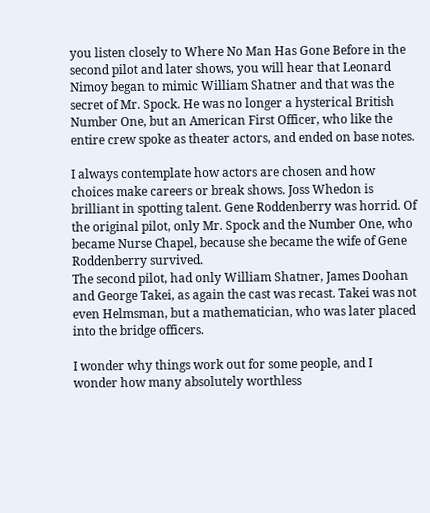you listen closely to Where No Man Has Gone Before in the second pilot and later shows, you will hear that Leonard Nimoy began to mimic William Shatner and that was the secret of Mr. Spock. He was no longer a hysterical British Number One, but an American First Officer, who like the entire crew spoke as theater actors, and ended on base notes.

I always contemplate how actors are chosen and how choices make careers or break shows. Joss Whedon is brilliant in spotting talent. Gene Roddenberry was horrid. Of the original pilot, only Mr. Spock and the Number One, who became Nurse Chapel, because she became the wife of Gene Roddenberry survived.
The second pilot, had only William Shatner, James Doohan and George Takei, as again the cast was recast. Takei was not even Helmsman, but a mathematician, who was later placed into the bridge officers.

I wonder why things work out for some people, and I wonder how many absolutely worthless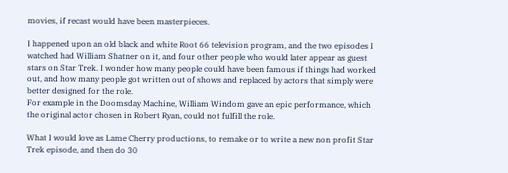movies, if recast would have been masterpieces.

I happened upon an old black and white Root 66 television program, and the two episodes I watched had William Shatner on it, and four other people who would later appear as guest stars on Star Trek. I wonder how many people could have been famous if things had worked out, and how many people got written out of shows and replaced by actors that simply were better designed for the role.
For example in the Doomsday Machine, William Windom gave an epic performance, which the original actor chosen in Robert Ryan, could not fulfill the role.

What I would love as Lame Cherry productions, to remake or to write a new non profit Star Trek episode, and then do 30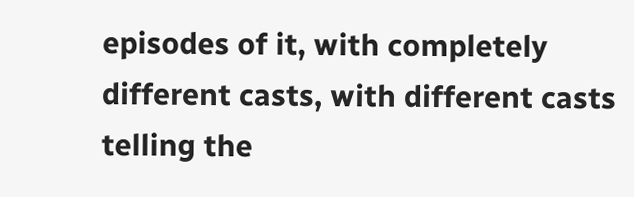episodes of it, with completely different casts, with different casts telling the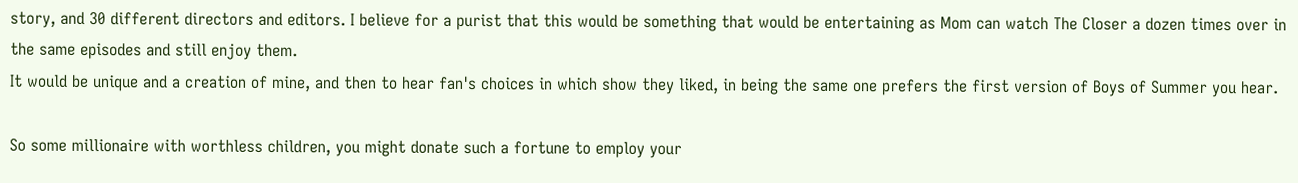story, and 30 different directors and editors. I believe for a purist that this would be something that would be entertaining as Mom can watch The Closer a dozen times over in the same episodes and still enjoy them.
It would be unique and a creation of mine, and then to hear fan's choices in which show they liked, in being the same one prefers the first version of Boys of Summer you hear.

So some millionaire with worthless children, you might donate such a fortune to employ your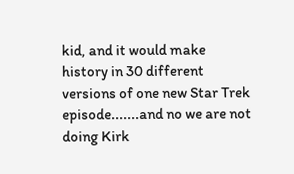kid, and it would make history in 30 different versions of one new Star Trek episode.......and no we are not doing Kirk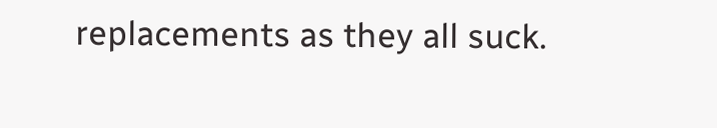replacements as they all suck.